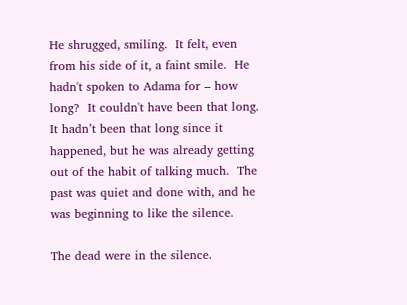He shrugged, smiling.  It felt, even from his side of it, a faint smile.  He hadn't spoken to Adama for – how long?  It couldn't have been that long.  It hadn’t been that long since it happened, but he was already getting out of the habit of talking much.  The past was quiet and done with, and he was beginning to like the silence.

The dead were in the silence.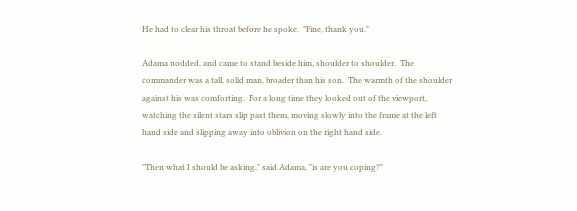He had to clear his throat before he spoke.  "Fine, thank you."

Adama nodded, and came to stand beside him, shoulder to shoulder.  The commander was a tall, solid man, broader than his son.  The warmth of the shoulder against his was comforting.  For a long time they looked out of the viewport, watching the silent stars slip past them, moving slowly into the frame at the left hand side and slipping away into oblivion on the right hand side.

"Then what I should be asking," said Adama, "is are you coping?"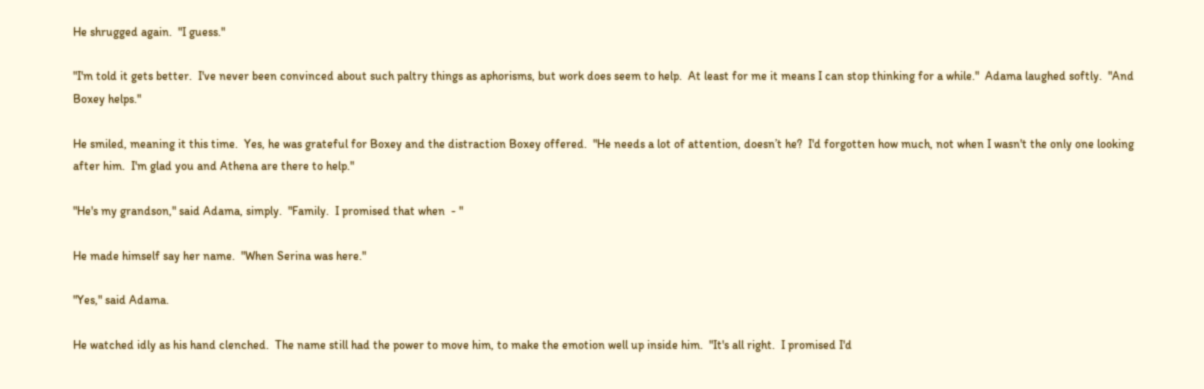He shrugged again.  "I guess."

"I'm told it gets better.  I've never been convinced about such paltry things as aphorisms, but work does seem to help.  At least for me it means I can stop thinking for a while."  Adama laughed softly.  "And Boxey helps."

He smiled, meaning it this time.  Yes, he was grateful for Boxey and the distraction Boxey offered.  "He needs a lot of attention, doesn’t he?  I'd forgotten how much, not when I wasn't the only one looking after him.  I'm glad you and Athena are there to help."

"He's my grandson," said Adama, simply.  "Family.  I promised that when  - "

He made himself say her name.  "When Serina was here."

"Yes," said Adama.

He watched idly as his hand clenched.  The name still had the power to move him, to make the emotion well up inside him.  "It's all right.  I promised I'd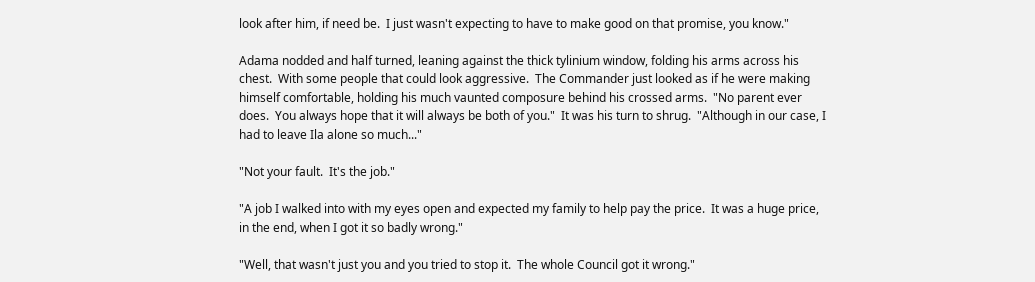look after him, if need be.  I just wasn't expecting to have to make good on that promise, you know."

Adama nodded and half turned, leaning against the thick tylinium window, folding his arms across his chest.  With some people that could look aggressive.  The Commander just looked as if he were making himself comfortable, holding his much vaunted composure behind his crossed arms.  "No parent ever does.  You always hope that it will always be both of you."  It was his turn to shrug.  "Although in our case, I had to leave Ila alone so much..."

"Not your fault.  It's the job."

"A job I walked into with my eyes open and expected my family to help pay the price.  It was a huge price, in the end, when I got it so badly wrong."

"Well, that wasn't just you and you tried to stop it.  The whole Council got it wrong."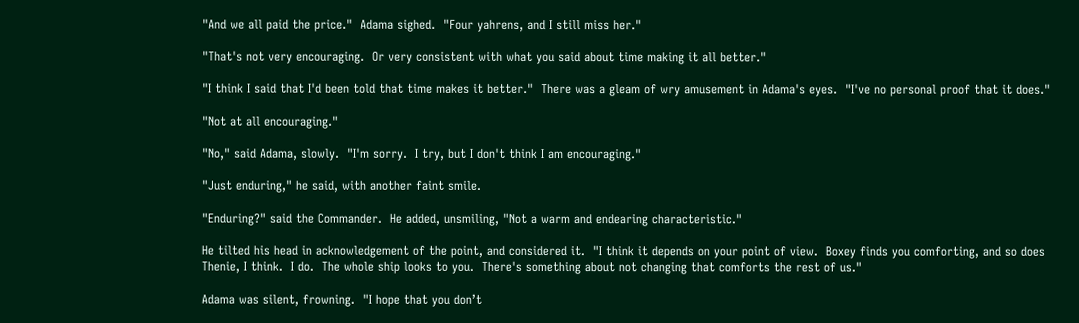"And we all paid the price."  Adama sighed.  "Four yahrens, and I still miss her."

"That's not very encouraging.  Or very consistent with what you said about time making it all better."

"I think I said that I'd been told that time makes it better."  There was a gleam of wry amusement in Adama's eyes.  "I've no personal proof that it does."

"Not at all encouraging."

"No," said Adama, slowly.  "I'm sorry.  I try, but I don't think I am encouraging."

"Just enduring," he said, with another faint smile.

"Enduring?" said the Commander.  He added, unsmiling, "Not a warm and endearing characteristic."

He tilted his head in acknowledgement of the point, and considered it.  "I think it depends on your point of view.  Boxey finds you comforting, and so does Thenie, I think.  I do.  The whole ship looks to you.  There's something about not changing that comforts the rest of us."

Adama was silent, frowning.  "I hope that you don’t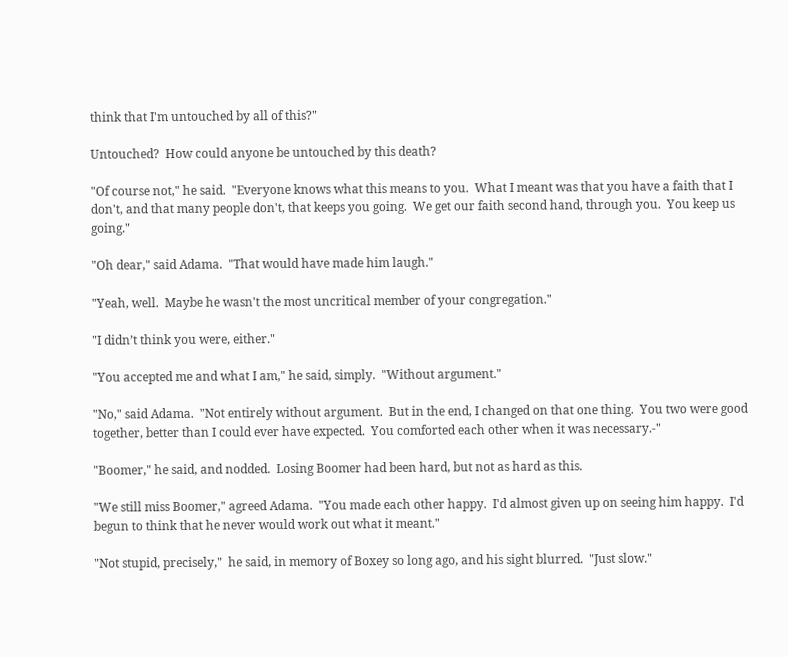think that I'm untouched by all of this?"

Untouched?  How could anyone be untouched by this death?

"Of course not," he said.  "Everyone knows what this means to you.  What I meant was that you have a faith that I don't, and that many people don't, that keeps you going.  We get our faith second hand, through you.  You keep us going."

"Oh dear," said Adama.  "That would have made him laugh."

"Yeah, well.  Maybe he wasn't the most uncritical member of your congregation."

"I didn’t think you were, either."

"You accepted me and what I am," he said, simply.  "Without argument."

"No," said Adama.  "Not entirely without argument.  But in the end, I changed on that one thing.  You two were good together, better than I could ever have expected.  You comforted each other when it was necessary.-"

"Boomer," he said, and nodded.  Losing Boomer had been hard, but not as hard as this.

"We still miss Boomer," agreed Adama.  "You made each other happy.  I'd almost given up on seeing him happy.  I'd begun to think that he never would work out what it meant."

"Not stupid, precisely,"  he said, in memory of Boxey so long ago, and his sight blurred.  "Just slow."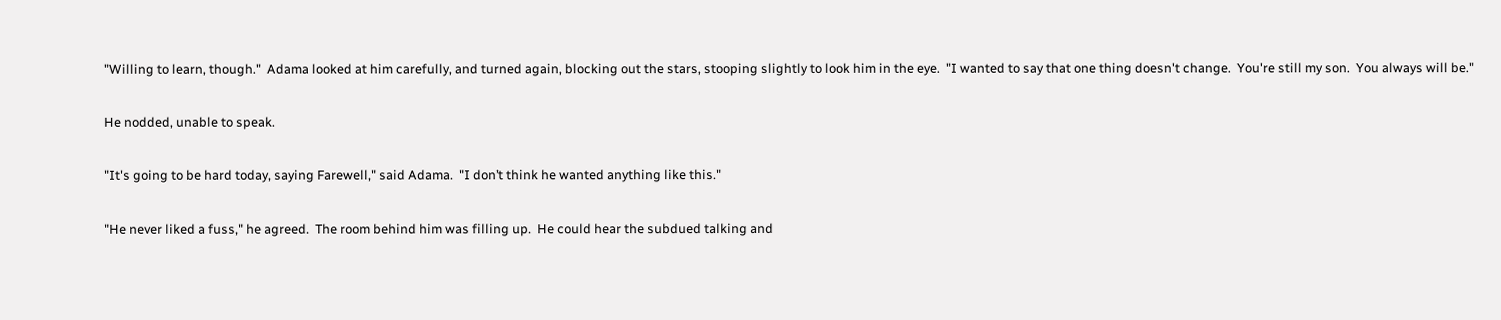"Willing to learn, though."  Adama looked at him carefully, and turned again, blocking out the stars, stooping slightly to look him in the eye.  "I wanted to say that one thing doesn't change.  You're still my son.  You always will be."

He nodded, unable to speak.

"It's going to be hard today, saying Farewell," said Adama.  "I don’t think he wanted anything like this."

"He never liked a fuss," he agreed.  The room behind him was filling up.  He could hear the subdued talking and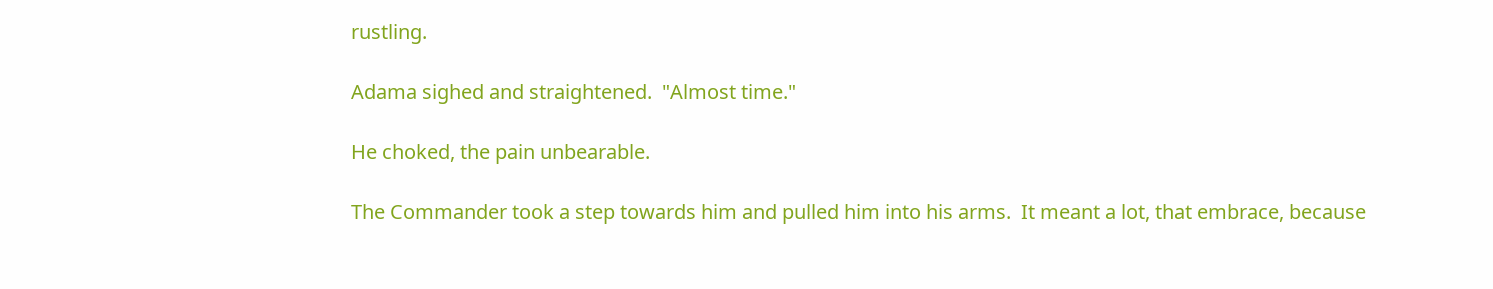rustling.

Adama sighed and straightened.  "Almost time."

He choked, the pain unbearable.

The Commander took a step towards him and pulled him into his arms.  It meant a lot, that embrace, because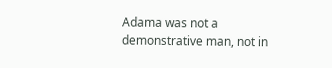Adama was not a demonstrative man, not in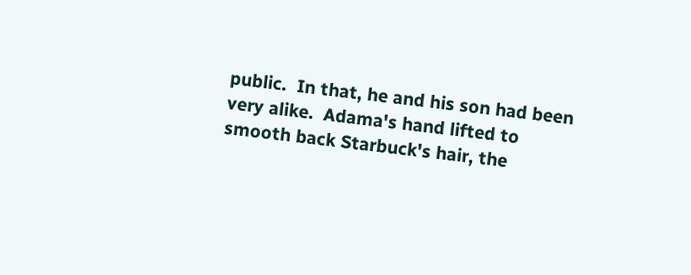public.  In that, he and his son had been very alike.  Adama's hand lifted to smooth back Starbuck's hair, the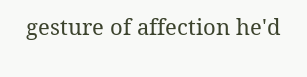gesture of affection he'd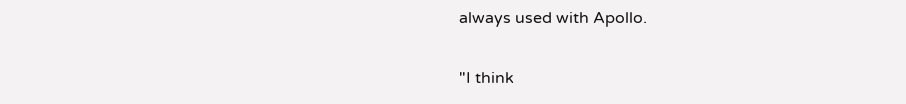always used with Apollo.

"I think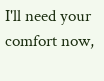I'll need your comfort now,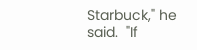Starbuck," he said.  "If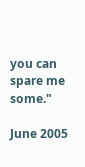you can spare me some."

June 2005